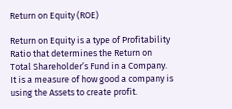Return on Equity (ROE)

Return on Equity is a type of Profitability Ratio that determines the Return on Total Shareholder’s Fund in a Company. It is a measure of how good a company is using the Assets to create profit.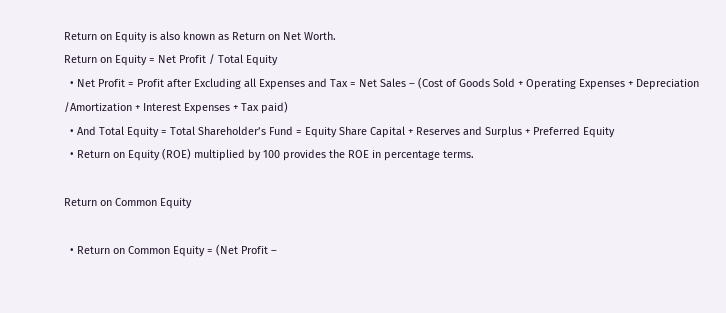Return on Equity is also known as Return on Net Worth.
Return on Equity = Net Profit / Total Equity
  • Net Profit = Profit after Excluding all Expenses and Tax = Net Sales – (Cost of Goods Sold + Operating Expenses + Depreciation /Amortization + Interest Expenses + Tax paid)
  • And Total Equity = Total Shareholder’s Fund = Equity Share Capital + Reserves and Surplus + Preferred Equity
  • Return on Equity (ROE) multiplied by 100 provides the ROE in percentage terms.

Return on Common Equity

  • Return on Common Equity = (Net Profit –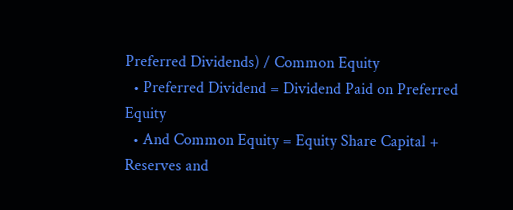Preferred Dividends) / Common Equity
  • Preferred Dividend = Dividend Paid on Preferred Equity
  • And Common Equity = Equity Share Capital + Reserves and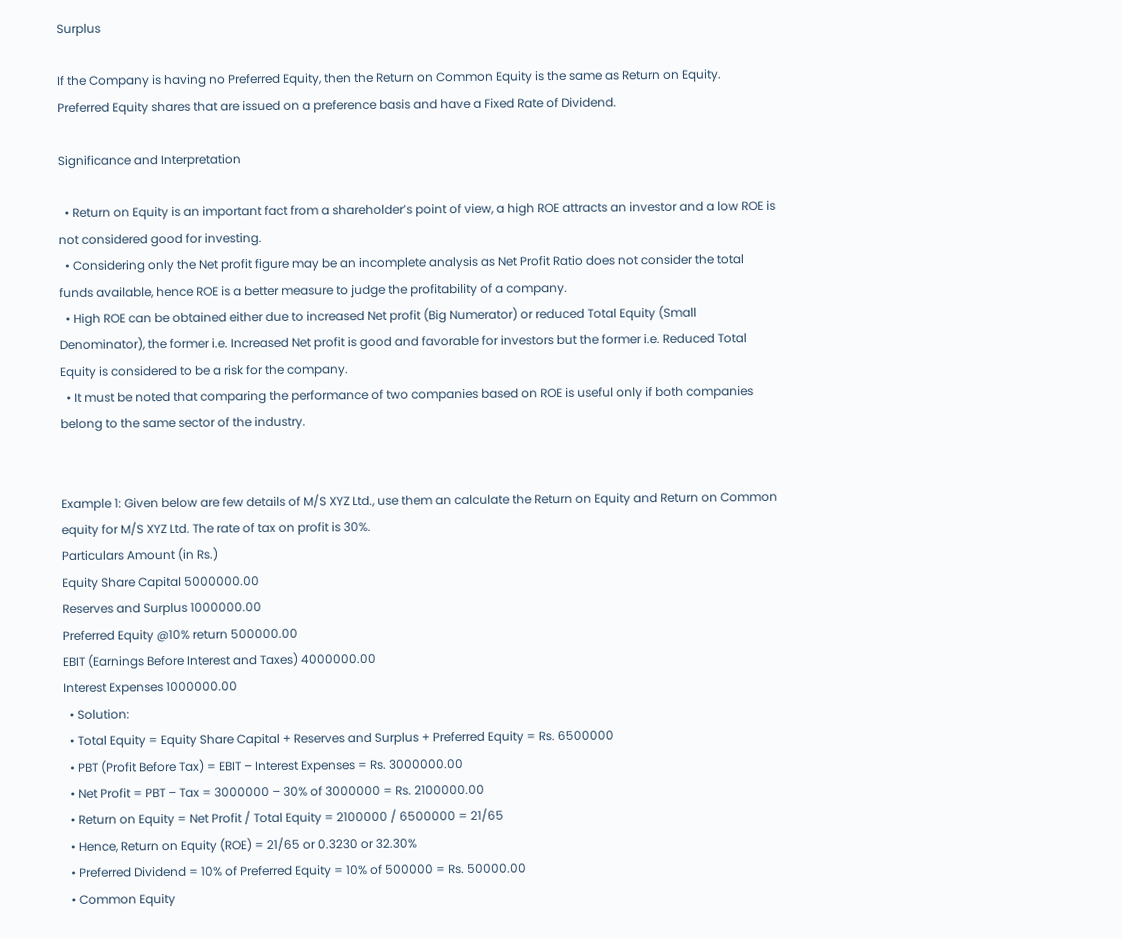Surplus

If the Company is having no Preferred Equity, then the Return on Common Equity is the same as Return on Equity.
Preferred Equity shares that are issued on a preference basis and have a Fixed Rate of Dividend.

Significance and Interpretation

  • Return on Equity is an important fact from a shareholder’s point of view, a high ROE attracts an investor and a low ROE is not considered good for investing.
  • Considering only the Net profit figure may be an incomplete analysis as Net Profit Ratio does not consider the total funds available, hence ROE is a better measure to judge the profitability of a company.
  • High ROE can be obtained either due to increased Net profit (Big Numerator) or reduced Total Equity (Small Denominator), the former i.e. Increased Net profit is good and favorable for investors but the former i.e. Reduced Total Equity is considered to be a risk for the company.
  • It must be noted that comparing the performance of two companies based on ROE is useful only if both companies belong to the same sector of the industry.


Example 1: Given below are few details of M/S XYZ Ltd., use them an calculate the Return on Equity and Return on Common equity for M/S XYZ Ltd. The rate of tax on profit is 30%.
Particulars Amount (in Rs.)
Equity Share Capital 5000000.00
Reserves and Surplus 1000000.00
Preferred Equity @10% return 500000.00
EBIT (Earnings Before Interest and Taxes) 4000000.00
Interest Expenses 1000000.00
  • Solution:
  • Total Equity = Equity Share Capital + Reserves and Surplus + Preferred Equity = Rs. 6500000
  • PBT (Profit Before Tax) = EBIT – Interest Expenses = Rs. 3000000.00
  • Net Profit = PBT – Tax = 3000000 – 30% of 3000000 = Rs. 2100000.00
  • Return on Equity = Net Profit / Total Equity = 2100000 / 6500000 = 21/65
  • Hence, Return on Equity (ROE) = 21/65 or 0.3230 or 32.30%
  • Preferred Dividend = 10% of Preferred Equity = 10% of 500000 = Rs. 50000.00
  • Common Equity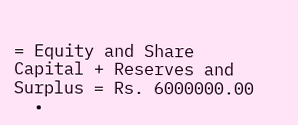= Equity and Share Capital + Reserves and Surplus = Rs. 6000000.00
  •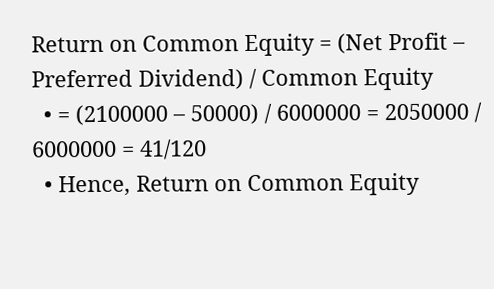Return on Common Equity = (Net Profit – Preferred Dividend) / Common Equity
  • = (2100000 – 50000) / 6000000 = 2050000 / 6000000 = 41/120
  • Hence, Return on Common Equity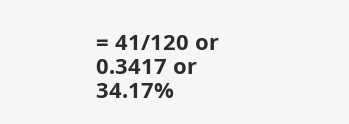= 41/120 or 0.3417 or 34.17%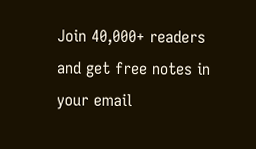Join 40,000+ readers and get free notes in your email